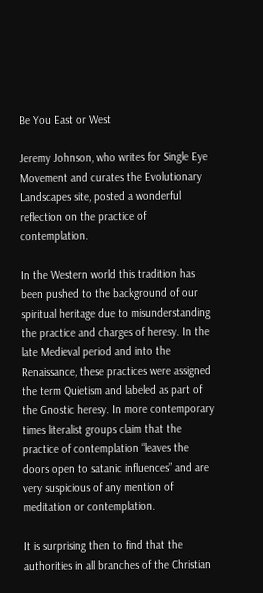Be You East or West

Jeremy Johnson, who writes for Single Eye Movement and curates the Evolutionary Landscapes site, posted a wonderful reflection on the practice of contemplation.

In the Western world this tradition has been pushed to the background of our spiritual heritage due to misunderstanding the practice and charges of heresy. In the late Medieval period and into the Renaissance, these practices were assigned the term Quietism and labeled as part of the Gnostic heresy. In more contemporary times literalist groups claim that the practice of contemplation “leaves the doors open to satanic influences” and are very suspicious of any mention of meditation or contemplation.

It is surprising then to find that the authorities in all branches of the Christian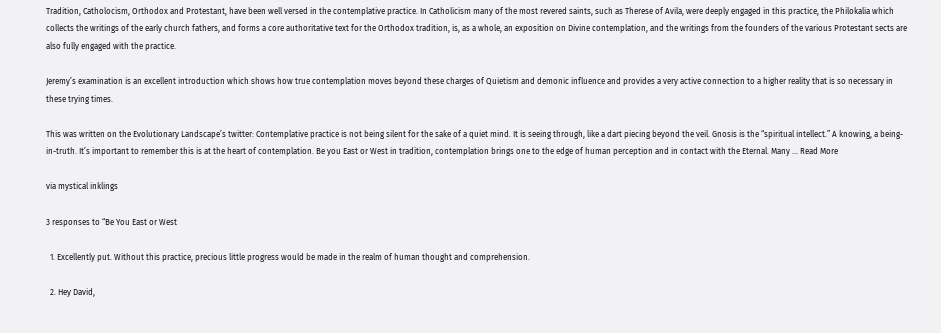Tradition, Catholocism, Orthodox and Protestant, have been well versed in the contemplative practice. In Catholicism many of the most revered saints, such as Therese of Avila, were deeply engaged in this practice, the Philokalia which collects the writings of the early church fathers, and forms a core authoritative text for the Orthodox tradition, is, as a whole, an exposition on Divine contemplation, and the writings from the founders of the various Protestant sects are also fully engaged with the practice.

Jeremy’s examination is an excellent introduction which shows how true contemplation moves beyond these charges of Quietism and demonic influence and provides a very active connection to a higher reality that is so necessary in these trying times.

This was written on the Evolutionary Landscape’s twitter: Contemplative practice is not being silent for the sake of a quiet mind. It is seeing through, like a dart piecing beyond the veil. Gnosis is the “spiritual intellect.” A knowing, a being-in-truth. It’s important to remember this is at the heart of contemplation. Be you East or West in tradition, contemplation brings one to the edge of human perception and in contact with the Eternal. Many … Read More

via mystical inklings

3 responses to “Be You East or West

  1. Excellently put. Without this practice, precious little progress would be made in the realm of human thought and comprehension.

  2. Hey David,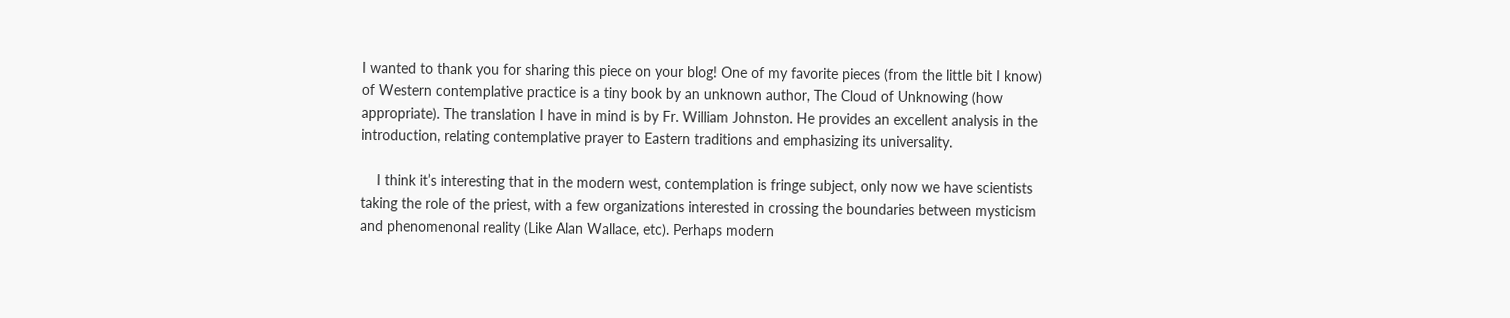I wanted to thank you for sharing this piece on your blog! One of my favorite pieces (from the little bit I know) of Western contemplative practice is a tiny book by an unknown author, The Cloud of Unknowing (how appropriate). The translation I have in mind is by Fr. William Johnston. He provides an excellent analysis in the introduction, relating contemplative prayer to Eastern traditions and emphasizing its universality.

    I think it’s interesting that in the modern west, contemplation is fringe subject, only now we have scientists taking the role of the priest, with a few organizations interested in crossing the boundaries between mysticism and phenomenonal reality (Like Alan Wallace, etc). Perhaps modern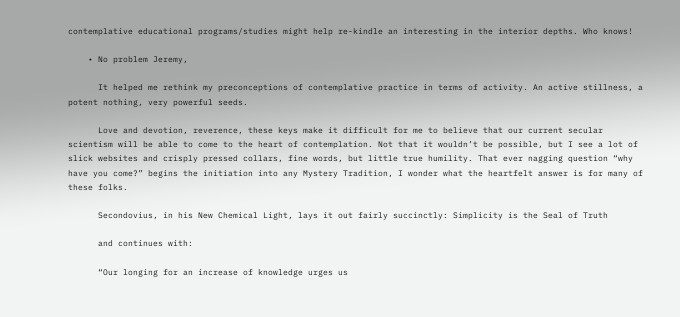contemplative educational programs/studies might help re-kindle an interesting in the interior depths. Who knows!

    • No problem Jeremy,

      It helped me rethink my preconceptions of contemplative practice in terms of activity. An active stillness, a potent nothing, very powerful seeds.

      Love and devotion, reverence, these keys make it difficult for me to believe that our current secular scientism will be able to come to the heart of contemplation. Not that it wouldn’t be possible, but I see a lot of slick websites and crisply pressed collars, fine words, but little true humility. That ever nagging question “why have you come?” begins the initiation into any Mystery Tradition, I wonder what the heartfelt answer is for many of these folks.

      Secondovius, in his New Chemical Light, lays it out fairly succinctly: Simplicity is the Seal of Truth

      and continues with:

      “Our longing for an increase of knowledge urges us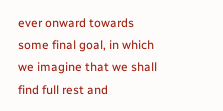ever onward towards some final goal, in which we imagine that we shall find full rest and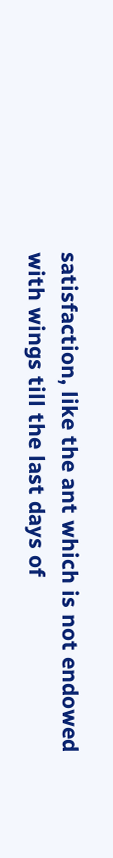satisfaction, like the ant which is not endowed with wings till the last days of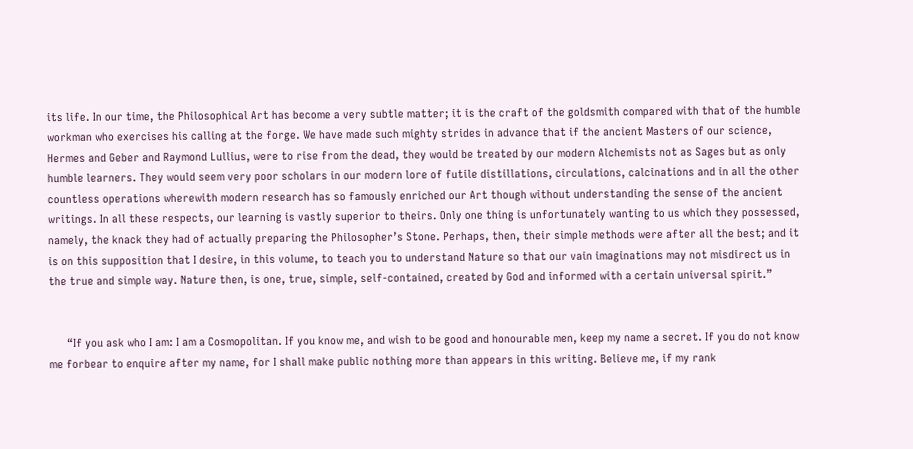its life. In our time, the Philosophical Art has become a very subtle matter; it is the craft of the goldsmith compared with that of the humble workman who exercises his calling at the forge. We have made such mighty strides in advance that if the ancient Masters of our science, Hermes and Geber and Raymond Lullius, were to rise from the dead, they would be treated by our modern Alchemists not as Sages but as only humble learners. They would seem very poor scholars in our modern lore of futile distillations, circulations, calcinations and in all the other countless operations wherewith modern research has so famously enriched our Art though without understanding the sense of the ancient writings. In all these respects, our learning is vastly superior to theirs. Only one thing is unfortunately wanting to us which they possessed, namely, the knack they had of actually preparing the Philosopher’s Stone. Perhaps, then, their simple methods were after all the best; and it is on this supposition that I desire, in this volume, to teach you to understand Nature so that our vain imaginations may not misdirect us in the true and simple way. Nature then, is one, true, simple, self-contained, created by God and informed with a certain universal spirit.”


      “If you ask who I am: I am a Cosmopolitan. If you know me, and wish to be good and honourable men, keep my name a secret. If you do not know me forbear to enquire after my name, for I shall make public nothing more than appears in this writing. Believe me, if my rank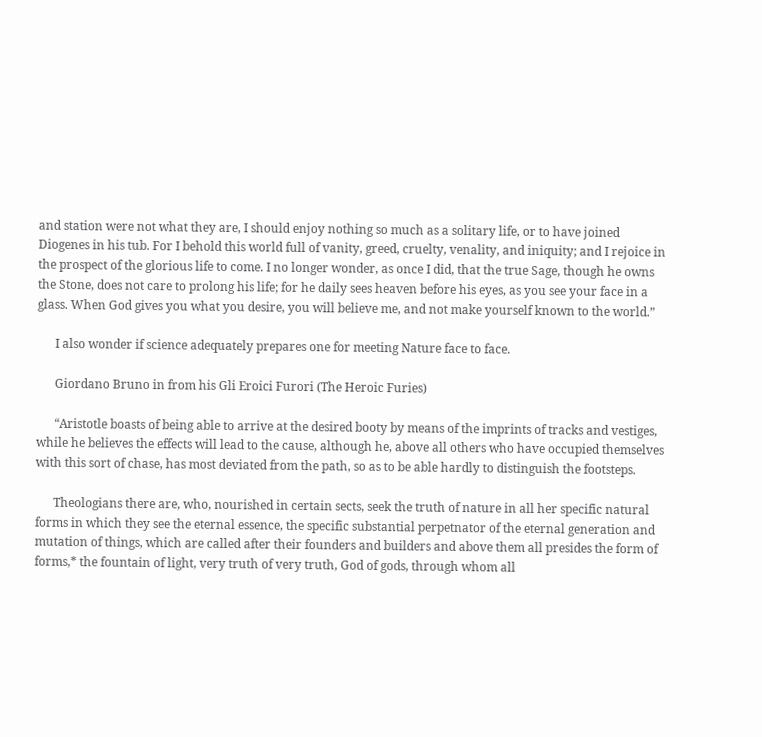and station were not what they are, I should enjoy nothing so much as a solitary life, or to have joined Diogenes in his tub. For I behold this world full of vanity, greed, cruelty, venality, and iniquity; and I rejoice in the prospect of the glorious life to come. I no longer wonder, as once I did, that the true Sage, though he owns the Stone, does not care to prolong his life; for he daily sees heaven before his eyes, as you see your face in a glass. When God gives you what you desire, you will believe me, and not make yourself known to the world.”

      I also wonder if science adequately prepares one for meeting Nature face to face.

      Giordano Bruno in from his Gli Eroici Furori (The Heroic Furies)

      “Aristotle boasts of being able to arrive at the desired booty by means of the imprints of tracks and vestiges, while he believes the effects will lead to the cause, although he, above all others who have occupied themselves with this sort of chase, has most deviated from the path, so as to be able hardly to distinguish the footsteps.

      Theologians there are, who, nourished in certain sects, seek the truth of nature in all her specific natural forms in which they see the eternal essence, the specific substantial perpetnator of the eternal generation and mutation of things, which are called after their founders and builders and above them all presides the form of forms,* the fountain of light, very truth of very truth, God of gods, through whom all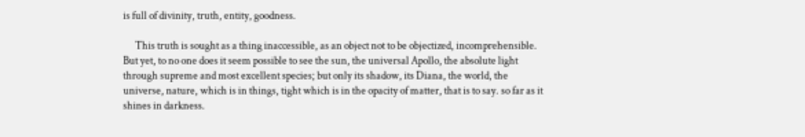is full of divinity, truth, entity, goodness.

      This truth is sought as a thing inaccessible, as an object not to be objectized, incomprehensible. But yet, to no one does it seem possible to see the sun, the universal Apollo, the absolute light through supreme and most excellent species; but only its shadow, its Diana, the world, the universe, nature, which is in things, tight which is in the opacity of matter, that is to say. so far as it shines in darkness.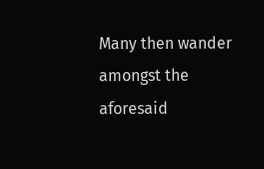Many then wander amongst the aforesaid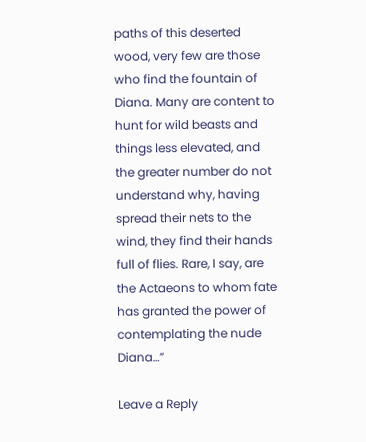paths of this deserted wood, very few are those who find the fountain of Diana. Many are content to hunt for wild beasts and things less elevated, and the greater number do not understand why, having spread their nets to the wind, they find their hands full of flies. Rare, I say, are the Actaeons to whom fate has granted the power of contemplating the nude Diana…”

Leave a Reply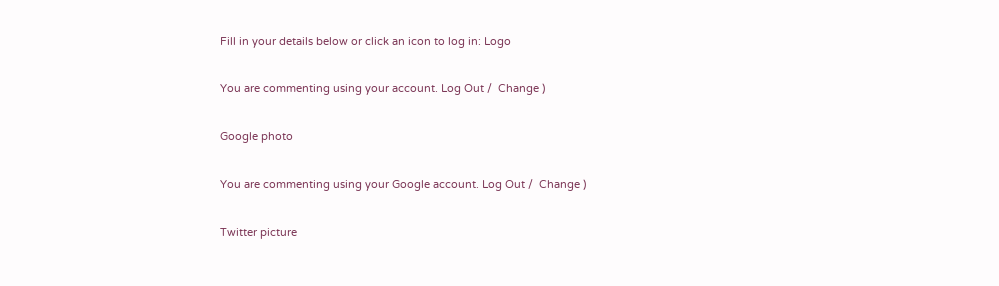Fill in your details below or click an icon to log in: Logo

You are commenting using your account. Log Out /  Change )

Google photo

You are commenting using your Google account. Log Out /  Change )

Twitter picture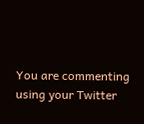You are commenting using your Twitter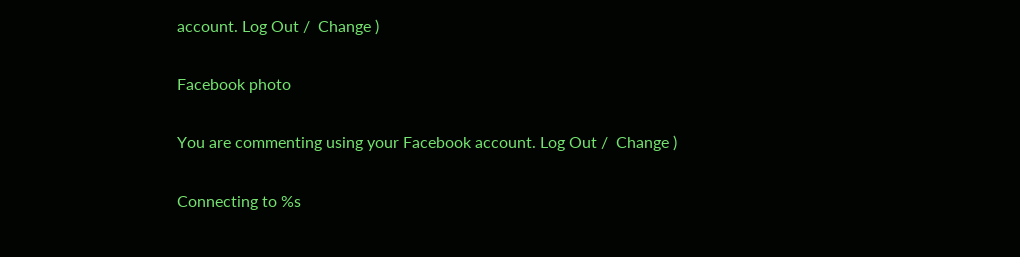account. Log Out /  Change )

Facebook photo

You are commenting using your Facebook account. Log Out /  Change )

Connecting to %s